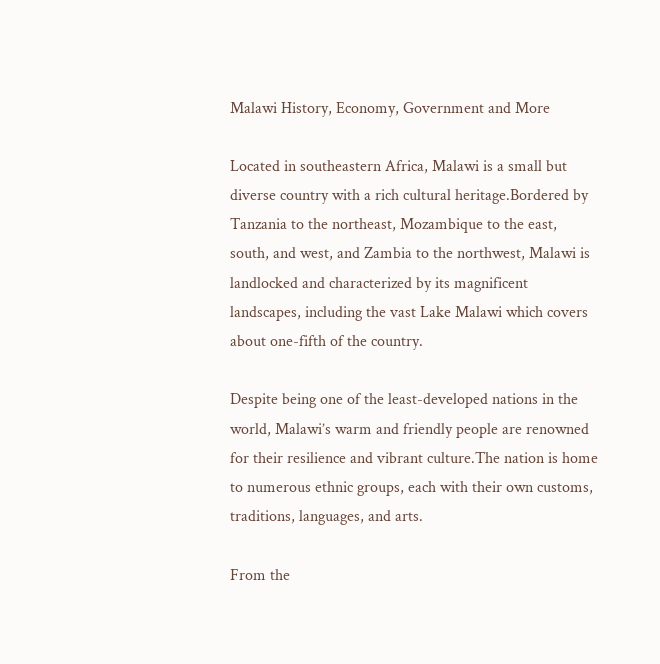Malawi History, Economy, Government and More

Located in southeastern Africa, Malawi is a small but diverse country with a rich cultural heritage.Bordered by Tanzania to the northeast, Mozambique to the east, south, and west, and Zambia to the northwest, Malawi is landlocked and characterized by its magnificent landscapes, including the vast Lake Malawi which covers about one-fifth of the country.

Despite being one of the least-developed nations in the world, Malawi’s warm and friendly people are renowned for their resilience and vibrant culture.The nation is home to numerous ethnic groups, each with their own customs, traditions, languages, and arts.

From the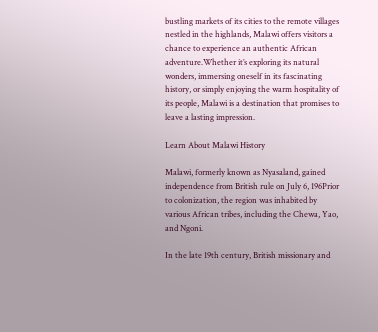bustling markets of its cities to the remote villages nestled in the highlands, Malawi offers visitors a chance to experience an authentic African adventure.Whether it’s exploring its natural wonders, immersing oneself in its fascinating history, or simply enjoying the warm hospitality of its people, Malawi is a destination that promises to leave a lasting impression.

Learn About Malawi History

Malawi, formerly known as Nyasaland, gained independence from British rule on July 6, 196Prior to colonization, the region was inhabited by various African tribes, including the Chewa, Yao, and Ngoni.

In the late 19th century, British missionary and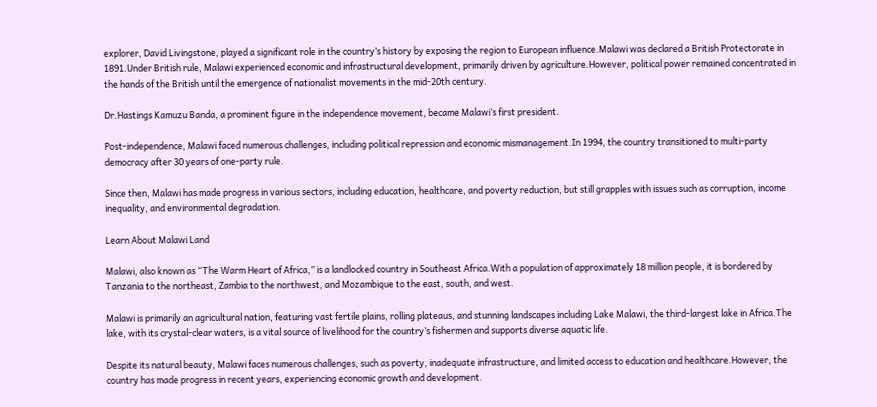explorer, David Livingstone, played a significant role in the country’s history by exposing the region to European influence.Malawi was declared a British Protectorate in 1891.Under British rule, Malawi experienced economic and infrastructural development, primarily driven by agriculture.However, political power remained concentrated in the hands of the British until the emergence of nationalist movements in the mid-20th century.

Dr.Hastings Kamuzu Banda, a prominent figure in the independence movement, became Malawi’s first president.

Post-independence, Malawi faced numerous challenges, including political repression and economic mismanagement.In 1994, the country transitioned to multi-party democracy after 30 years of one-party rule.

Since then, Malawi has made progress in various sectors, including education, healthcare, and poverty reduction, but still grapples with issues such as corruption, income inequality, and environmental degradation.

Learn About Malawi Land

Malawi, also known as “The Warm Heart of Africa,” is a landlocked country in Southeast Africa.With a population of approximately 18 million people, it is bordered by Tanzania to the northeast, Zambia to the northwest, and Mozambique to the east, south, and west.

Malawi is primarily an agricultural nation, featuring vast fertile plains, rolling plateaus, and stunning landscapes including Lake Malawi, the third-largest lake in Africa.The lake, with its crystal-clear waters, is a vital source of livelihood for the country’s fishermen and supports diverse aquatic life.

Despite its natural beauty, Malawi faces numerous challenges, such as poverty, inadequate infrastructure, and limited access to education and healthcare.However, the country has made progress in recent years, experiencing economic growth and development.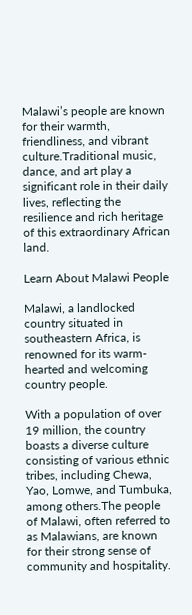Malawi’s people are known for their warmth, friendliness, and vibrant culture.Traditional music, dance, and art play a significant role in their daily lives, reflecting the resilience and rich heritage of this extraordinary African land.

Learn About Malawi People

Malawi, a landlocked country situated in southeastern Africa, is renowned for its warm-hearted and welcoming country people.

With a population of over 19 million, the country boasts a diverse culture consisting of various ethnic tribes, including Chewa, Yao, Lomwe, and Tumbuka, among others.The people of Malawi, often referred to as Malawians, are known for their strong sense of community and hospitality.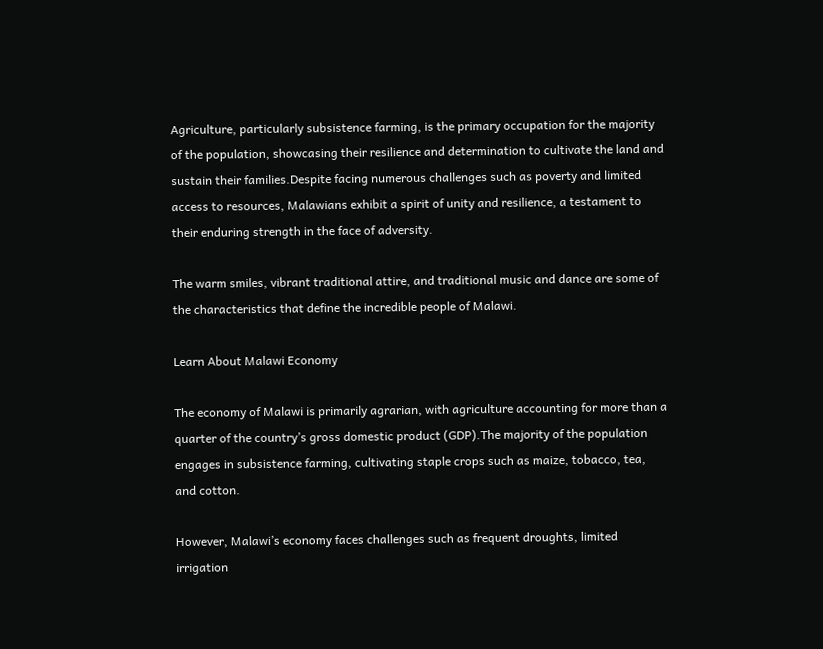Agriculture, particularly subsistence farming, is the primary occupation for the majority of the population, showcasing their resilience and determination to cultivate the land and sustain their families.Despite facing numerous challenges such as poverty and limited access to resources, Malawians exhibit a spirit of unity and resilience, a testament to their enduring strength in the face of adversity.

The warm smiles, vibrant traditional attire, and traditional music and dance are some of the characteristics that define the incredible people of Malawi.

Learn About Malawi Economy

The economy of Malawi is primarily agrarian, with agriculture accounting for more than a quarter of the country’s gross domestic product (GDP).The majority of the population engages in subsistence farming, cultivating staple crops such as maize, tobacco, tea, and cotton.

However, Malawi’s economy faces challenges such as frequent droughts, limited irrigation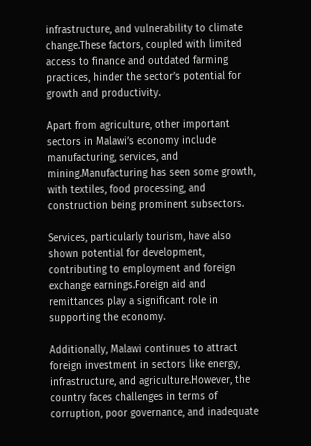infrastructure, and vulnerability to climate change.These factors, coupled with limited access to finance and outdated farming practices, hinder the sector’s potential for growth and productivity.

Apart from agriculture, other important sectors in Malawi’s economy include manufacturing, services, and mining.Manufacturing has seen some growth, with textiles, food processing, and construction being prominent subsectors.

Services, particularly tourism, have also shown potential for development, contributing to employment and foreign exchange earnings.Foreign aid and remittances play a significant role in supporting the economy.

Additionally, Malawi continues to attract foreign investment in sectors like energy, infrastructure, and agriculture.However, the country faces challenges in terms of corruption, poor governance, and inadequate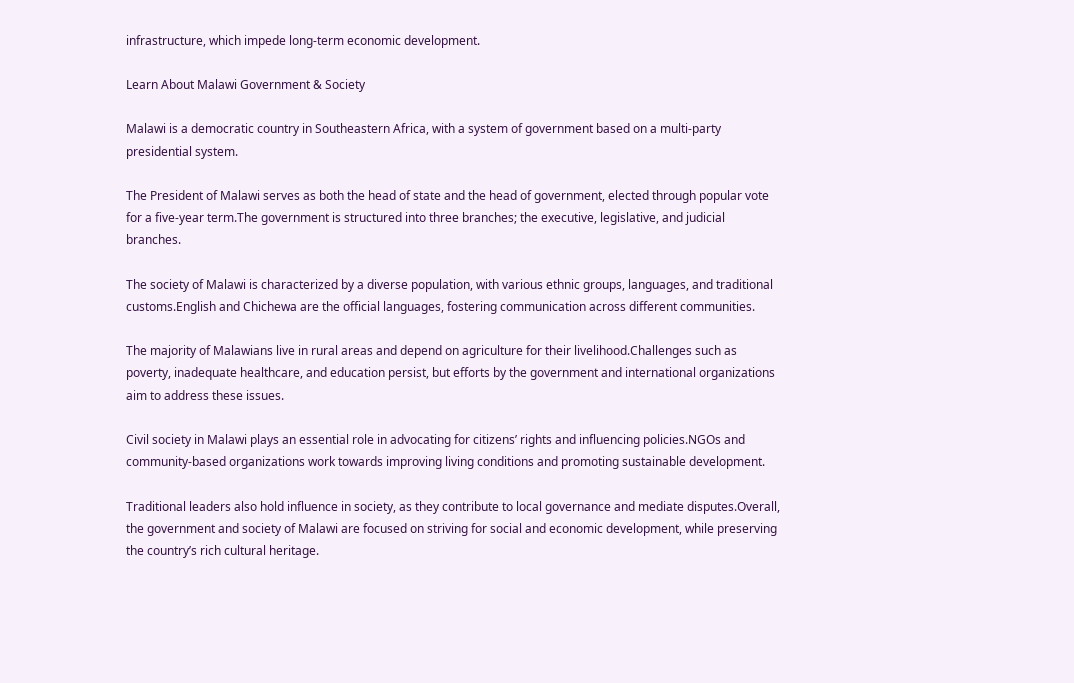infrastructure, which impede long-term economic development.

Learn About Malawi Government & Society

Malawi is a democratic country in Southeastern Africa, with a system of government based on a multi-party presidential system.

The President of Malawi serves as both the head of state and the head of government, elected through popular vote for a five-year term.The government is structured into three branches; the executive, legislative, and judicial branches.

The society of Malawi is characterized by a diverse population, with various ethnic groups, languages, and traditional customs.English and Chichewa are the official languages, fostering communication across different communities.

The majority of Malawians live in rural areas and depend on agriculture for their livelihood.Challenges such as poverty, inadequate healthcare, and education persist, but efforts by the government and international organizations aim to address these issues.

Civil society in Malawi plays an essential role in advocating for citizens’ rights and influencing policies.NGOs and community-based organizations work towards improving living conditions and promoting sustainable development.

Traditional leaders also hold influence in society, as they contribute to local governance and mediate disputes.Overall, the government and society of Malawi are focused on striving for social and economic development, while preserving the country’s rich cultural heritage.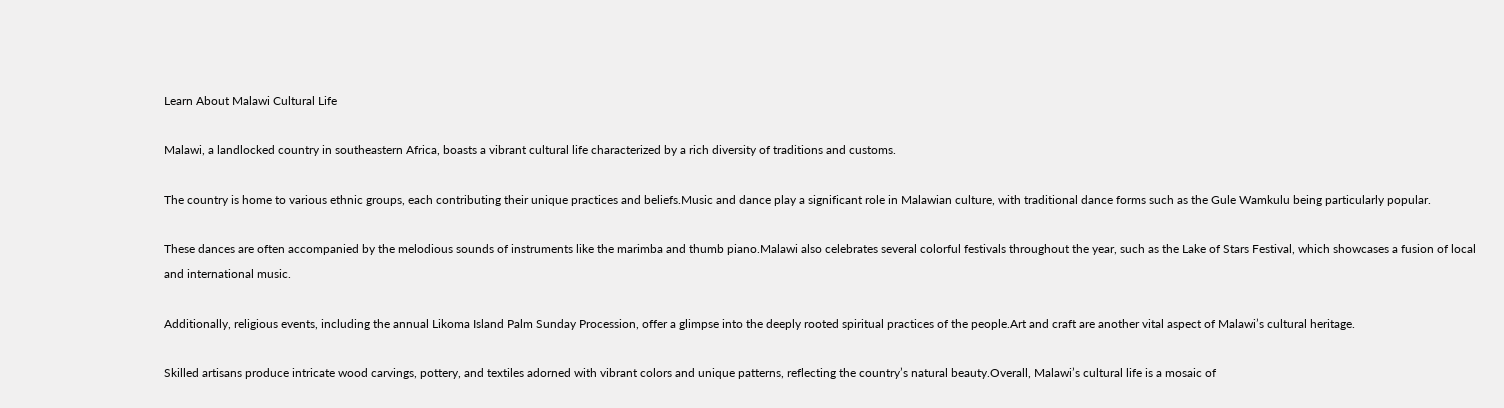Learn About Malawi Cultural Life

Malawi, a landlocked country in southeastern Africa, boasts a vibrant cultural life characterized by a rich diversity of traditions and customs.

The country is home to various ethnic groups, each contributing their unique practices and beliefs.Music and dance play a significant role in Malawian culture, with traditional dance forms such as the Gule Wamkulu being particularly popular.

These dances are often accompanied by the melodious sounds of instruments like the marimba and thumb piano.Malawi also celebrates several colorful festivals throughout the year, such as the Lake of Stars Festival, which showcases a fusion of local and international music.

Additionally, religious events, including the annual Likoma Island Palm Sunday Procession, offer a glimpse into the deeply rooted spiritual practices of the people.Art and craft are another vital aspect of Malawi’s cultural heritage.

Skilled artisans produce intricate wood carvings, pottery, and textiles adorned with vibrant colors and unique patterns, reflecting the country’s natural beauty.Overall, Malawi’s cultural life is a mosaic of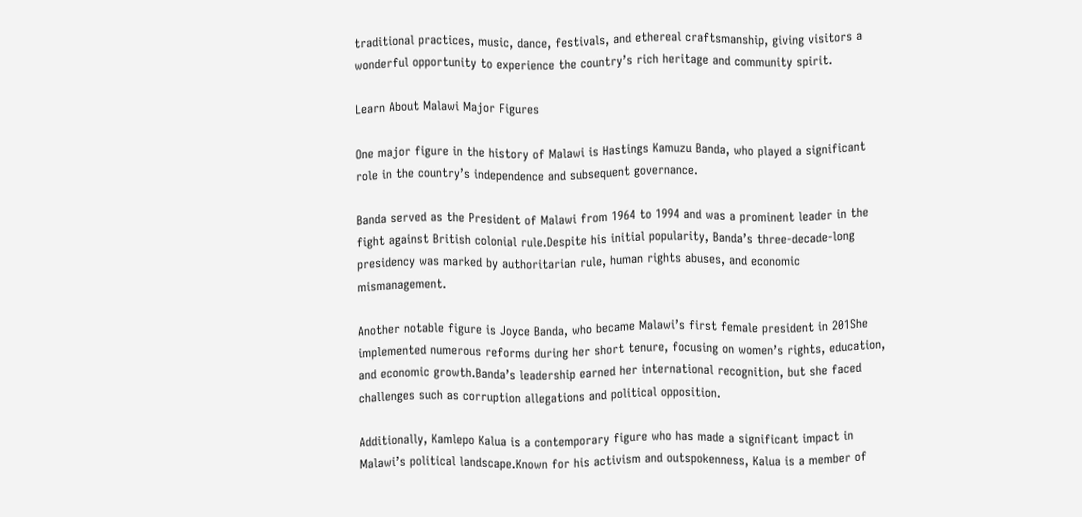traditional practices, music, dance, festivals, and ethereal craftsmanship, giving visitors a wonderful opportunity to experience the country’s rich heritage and community spirit.

Learn About Malawi Major Figures

One major figure in the history of Malawi is Hastings Kamuzu Banda, who played a significant role in the country’s independence and subsequent governance.

Banda served as the President of Malawi from 1964 to 1994 and was a prominent leader in the fight against British colonial rule.Despite his initial popularity, Banda’s three-decade-long presidency was marked by authoritarian rule, human rights abuses, and economic mismanagement.

Another notable figure is Joyce Banda, who became Malawi’s first female president in 201She implemented numerous reforms during her short tenure, focusing on women’s rights, education, and economic growth.Banda’s leadership earned her international recognition, but she faced challenges such as corruption allegations and political opposition.

Additionally, Kamlepo Kalua is a contemporary figure who has made a significant impact in Malawi’s political landscape.Known for his activism and outspokenness, Kalua is a member of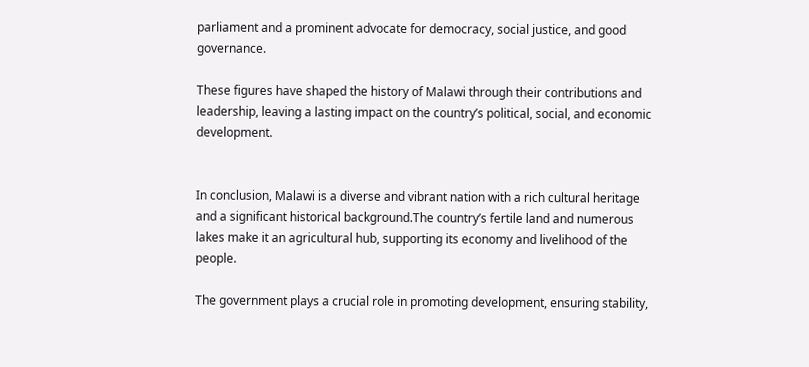parliament and a prominent advocate for democracy, social justice, and good governance.

These figures have shaped the history of Malawi through their contributions and leadership, leaving a lasting impact on the country’s political, social, and economic development.


In conclusion, Malawi is a diverse and vibrant nation with a rich cultural heritage and a significant historical background.The country’s fertile land and numerous lakes make it an agricultural hub, supporting its economy and livelihood of the people.

The government plays a crucial role in promoting development, ensuring stability,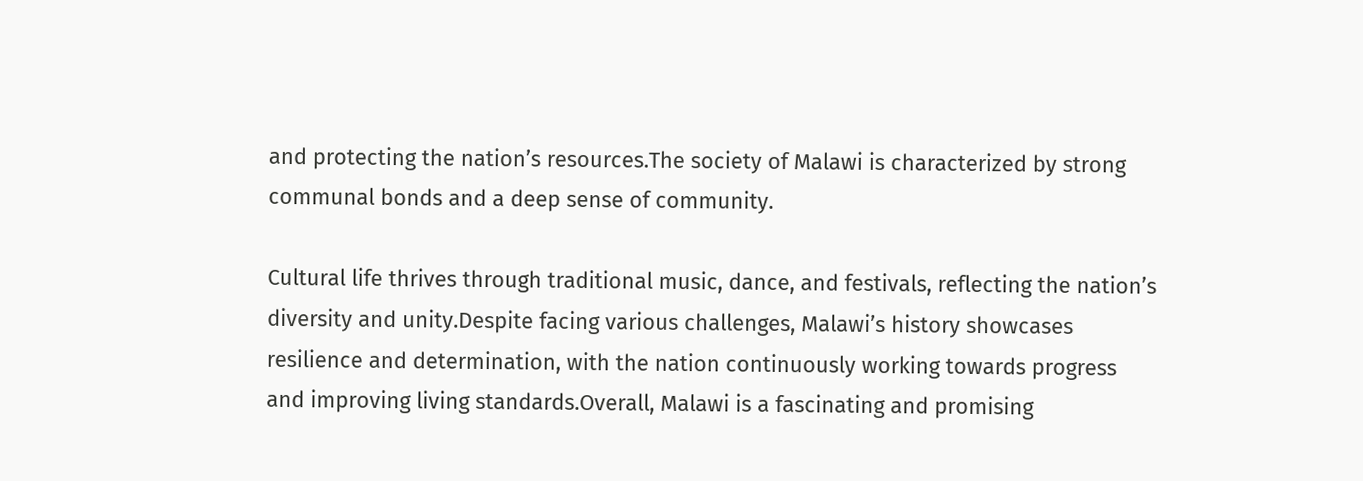and protecting the nation’s resources.The society of Malawi is characterized by strong communal bonds and a deep sense of community.

Cultural life thrives through traditional music, dance, and festivals, reflecting the nation’s diversity and unity.Despite facing various challenges, Malawi’s history showcases resilience and determination, with the nation continuously working towards progress and improving living standards.Overall, Malawi is a fascinating and promising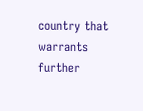country that warrants further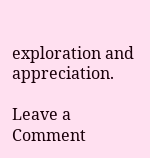exploration and appreciation.

Leave a Comment